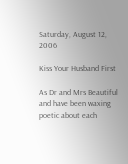Saturday, August 12, 2006

Kiss Your Husband First

As Dr and Mrs Beautiful and have been waxing poetic about each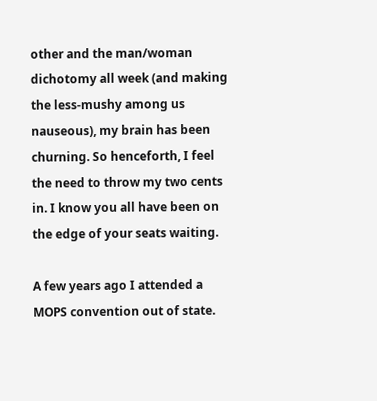other and the man/woman dichotomy all week (and making the less-mushy among us nauseous), my brain has been churning. So henceforth, I feel the need to throw my two cents in. I know you all have been on the edge of your seats waiting.

A few years ago I attended a MOPS convention out of state.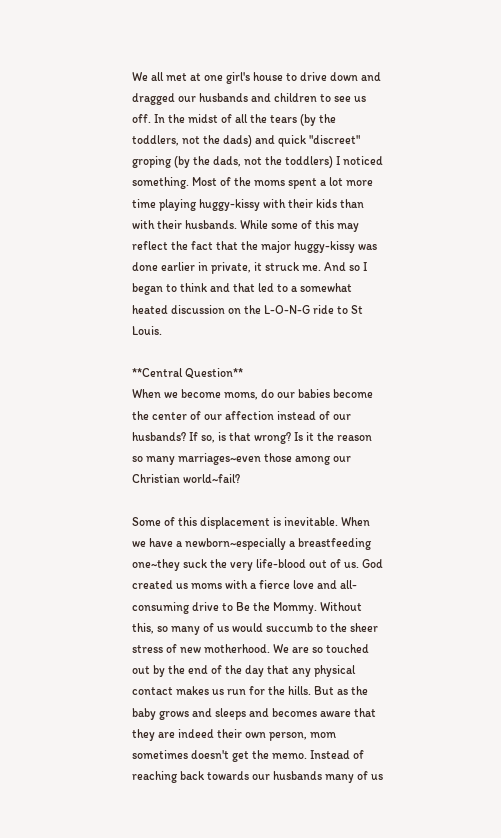We all met at one girl's house to drive down and dragged our husbands and children to see us off. In the midst of all the tears (by the toddlers, not the dads) and quick "discreet" groping (by the dads, not the toddlers) I noticed something. Most of the moms spent a lot more time playing huggy-kissy with their kids than with their husbands. While some of this may reflect the fact that the major huggy-kissy was done earlier in private, it struck me. And so I began to think and that led to a somewhat heated discussion on the L-O-N-G ride to St Louis.

**Central Question**
When we become moms, do our babies become the center of our affection instead of our husbands? If so, is that wrong? Is it the reason so many marriages~even those among our Christian world~fail?

Some of this displacement is inevitable. When we have a newborn~especially a breastfeeding one~they suck the very life-blood out of us. God created us moms with a fierce love and all-consuming drive to Be the Mommy. Without this, so many of us would succumb to the sheer stress of new motherhood. We are so touched out by the end of the day that any physical contact makes us run for the hills. But as the baby grows and sleeps and becomes aware that they are indeed their own person, mom sometimes doesn't get the memo. Instead of reaching back towards our husbands many of us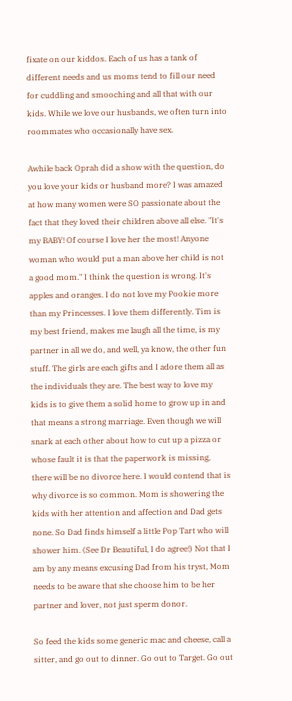fixate on our kiddos. Each of us has a tank of different needs and us moms tend to fill our need for cuddling and smooching and all that with our kids. While we love our husbands, we often turn into roommates who occasionally have sex.

Awhile back Oprah did a show with the question, do you love your kids or husband more? I was amazed at how many women were SO passionate about the fact that they loved their children above all else. "It's my BABY! Of course I love her the most! Anyone woman who would put a man above her child is not a good mom." I think the question is wrong. It's apples and oranges. I do not love my Pookie more than my Princesses. I love them differently. Tim is my best friend, makes me laugh all the time, is my partner in all we do, and well, ya know, the other fun stuff. The girls are each gifts and I adore them all as the individuals they are. The best way to love my kids is to give them a solid home to grow up in and that means a strong marriage. Even though we will snark at each other about how to cut up a pizza or whose fault it is that the paperwork is missing, there will be no divorce here. I would contend that is why divorce is so common. Mom is showering the kids with her attention and affection and Dad gets none. So Dad finds himself a little Pop Tart who will shower him. (See Dr Beautiful, I do agree!) Not that I am by any means excusing Dad from his tryst, Mom needs to be aware that she choose him to be her partner and lover, not just sperm donor.

So feed the kids some generic mac and cheese, call a sitter, and go out to dinner. Go out to Target. Go out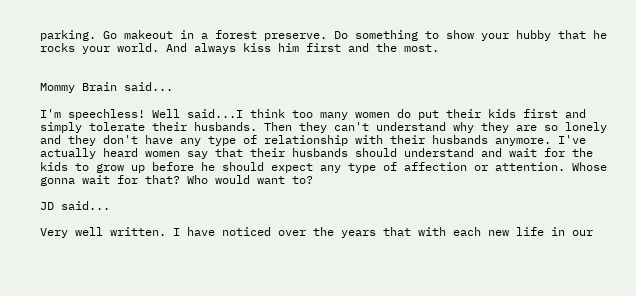parking. Go makeout in a forest preserve. Do something to show your hubby that he rocks your world. And always kiss him first and the most.


Mommy Brain said...

I'm speechless! Well said...I think too many women do put their kids first and simply tolerate their husbands. Then they can't understand why they are so lonely and they don't have any type of relationship with their husbands anymore. I've actually heard women say that their husbands should understand and wait for the kids to grow up before he should expect any type of affection or attention. Whose gonna wait for that? Who would want to?

JD said...

Very well written. I have noticed over the years that with each new life in our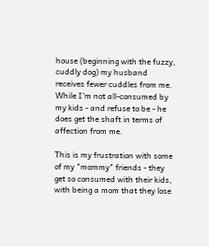house (beginning with the fuzzy, cuddly dog) my husband receives fewer cuddles from me. While I'm not all-consumed by my kids - and refuse to be - he does get the shaft in terms of affection from me.

This is my frustration with some of my "mommy" friends - they get so consumed with their kids, with being a mom that they lose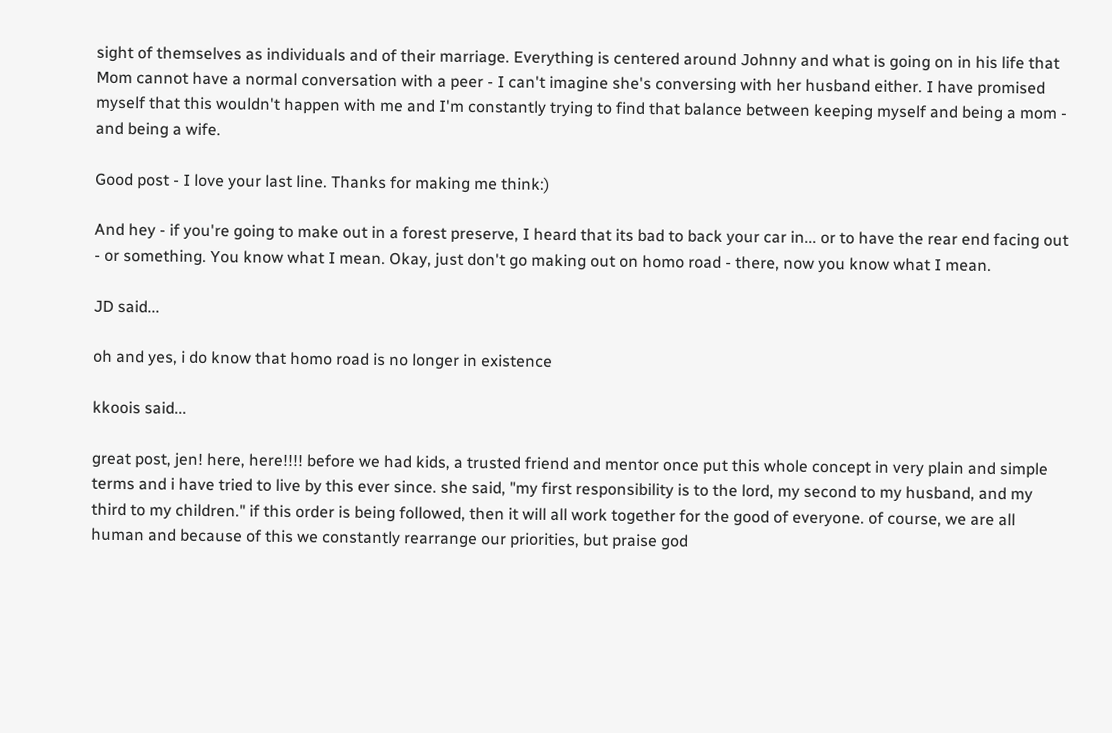sight of themselves as individuals and of their marriage. Everything is centered around Johnny and what is going on in his life that Mom cannot have a normal conversation with a peer - I can't imagine she's conversing with her husband either. I have promised myself that this wouldn't happen with me and I'm constantly trying to find that balance between keeping myself and being a mom - and being a wife.

Good post - I love your last line. Thanks for making me think:)

And hey - if you're going to make out in a forest preserve, I heard that its bad to back your car in... or to have the rear end facing out - or something. You know what I mean. Okay, just don't go making out on homo road - there, now you know what I mean.

JD said...

oh and yes, i do know that homo road is no longer in existence

kkoois said...

great post, jen! here, here!!!! before we had kids, a trusted friend and mentor once put this whole concept in very plain and simple terms and i have tried to live by this ever since. she said, "my first responsibility is to the lord, my second to my husband, and my third to my children." if this order is being followed, then it will all work together for the good of everyone. of course, we are all human and because of this we constantly rearrange our priorities, but praise god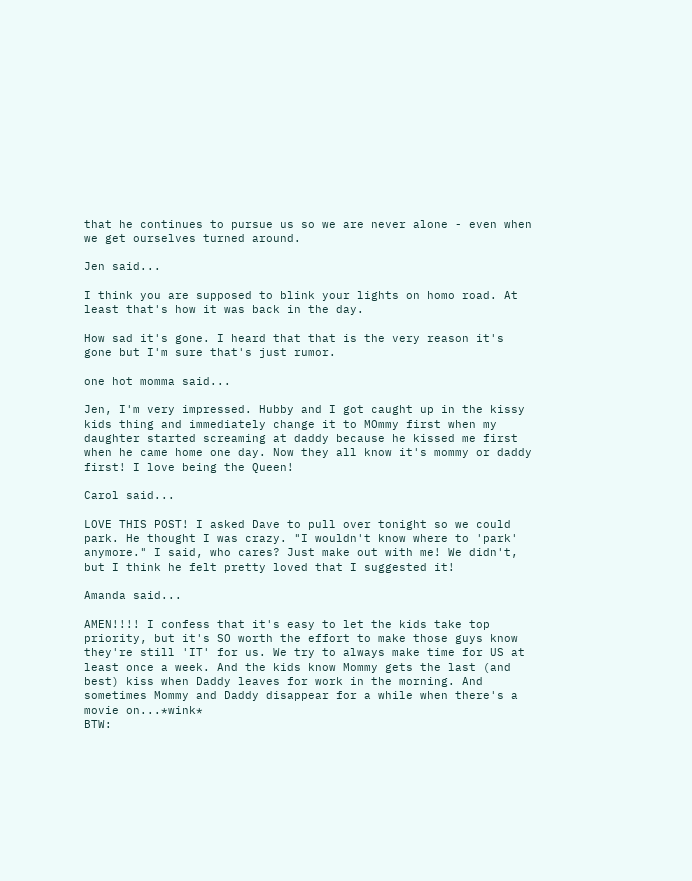that he continues to pursue us so we are never alone - even when we get ourselves turned around.

Jen said...

I think you are supposed to blink your lights on homo road. At least that's how it was back in the day.

How sad it's gone. I heard that that is the very reason it's gone but I'm sure that's just rumor.

one hot momma said...

Jen, I'm very impressed. Hubby and I got caught up in the kissy kids thing and immediately change it to MOmmy first when my daughter started screaming at daddy because he kissed me first when he came home one day. Now they all know it's mommy or daddy first! I love being the Queen!

Carol said...

LOVE THIS POST! I asked Dave to pull over tonight so we could park. He thought I was crazy. "I wouldn't know where to 'park' anymore." I said, who cares? Just make out with me! We didn't, but I think he felt pretty loved that I suggested it!

Amanda said...

AMEN!!!! I confess that it's easy to let the kids take top priority, but it's SO worth the effort to make those guys know they're still 'IT' for us. We try to always make time for US at least once a week. And the kids know Mommy gets the last (and best) kiss when Daddy leaves for work in the morning. And sometimes Mommy and Daddy disappear for a while when there's a movie on...*wink*
BTW: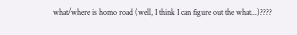what/where is homo road (well, I think I can figure out the what...)????